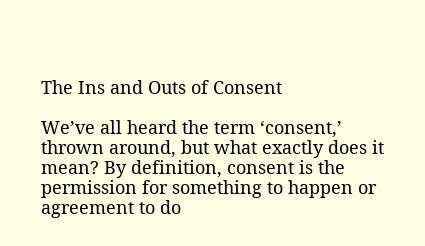The Ins and Outs of Consent

We’ve all heard the term ‘consent,’ thrown around, but what exactly does it mean? By definition, consent is the permission for something to happen or agreement to do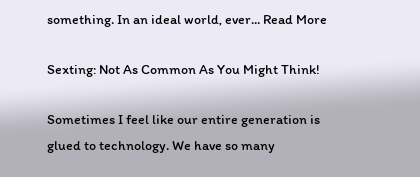something. In an ideal world, ever... Read More

Sexting: Not As Common As You Might Think!

Sometimes I feel like our entire generation is glued to technology. We have so many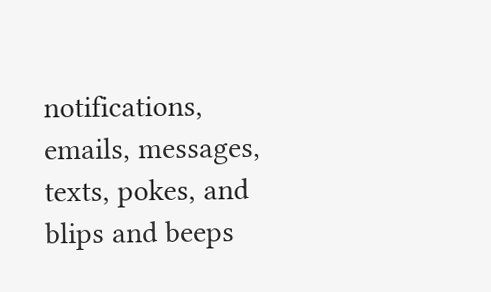notifications, emails, messages, texts, pokes, and blips and beeps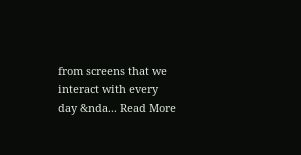from screens that we interact with every day &nda... Read More